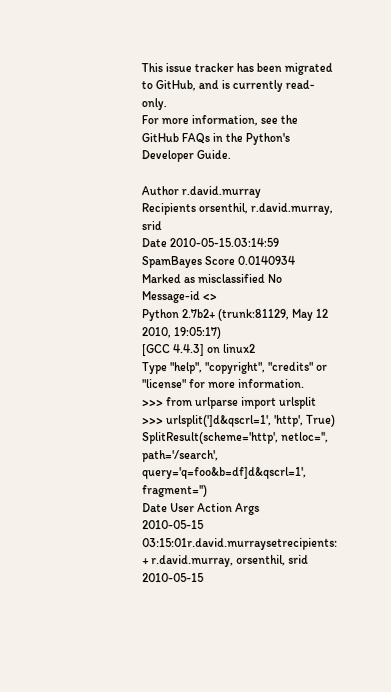This issue tracker has been migrated to GitHub, and is currently read-only.
For more information, see the GitHub FAQs in the Python's Developer Guide.

Author r.david.murray
Recipients orsenthil, r.david.murray, srid
Date 2010-05-15.03:14:59
SpamBayes Score 0.0140934
Marked as misclassified No
Message-id <>
Python 2.7b2+ (trunk:81129, May 12 2010, 19:05:17)
[GCC 4.4.3] on linux2
Type "help", "copyright", "credits" or "license" for more information.
>>> from urlparse import urlsplit
>>> urlsplit(']d&qscrl=1', 'http', True)
SplitResult(scheme='http', netloc='', path='/search', query='q=foo&b=df]d&qscrl=1', fragment='')
Date User Action Args
2010-05-15 03:15:01r.david.murraysetrecipients: + r.david.murray, orsenthil, srid
2010-05-15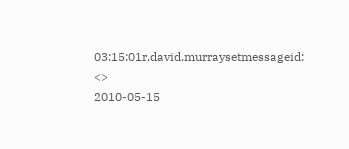03:15:01r.david.murraysetmessageid: <>
2010-05-15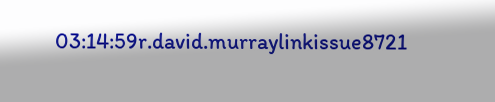03:14:59r.david.murraylinkissue8721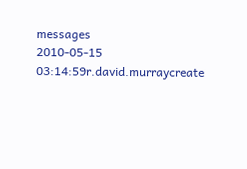messages
2010-05-15 03:14:59r.david.murraycreate